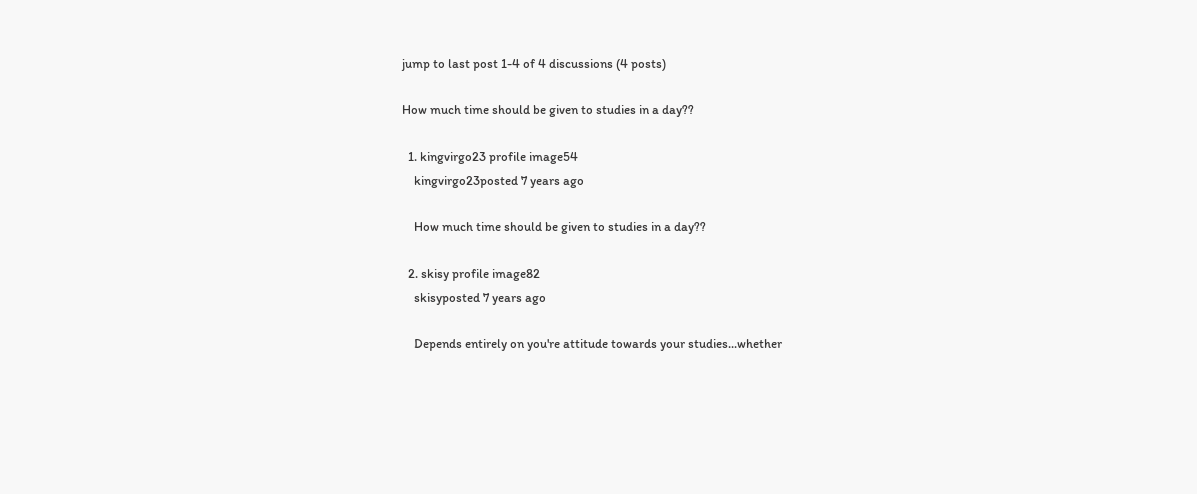jump to last post 1-4 of 4 discussions (4 posts)

How much time should be given to studies in a day??

  1. kingvirgo23 profile image54
    kingvirgo23posted 7 years ago

    How much time should be given to studies in a day??

  2. skisy profile image82
    skisyposted 7 years ago

    Depends entirely on you're attitude towards your studies...whether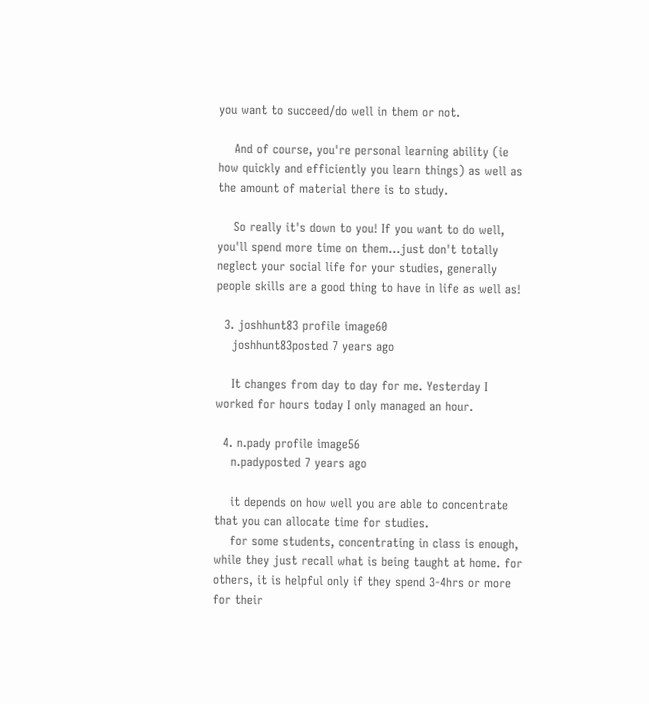you want to succeed/do well in them or not.

    And of course, you're personal learning ability (ie how quickly and efficiently you learn things) as well as the amount of material there is to study.

    So really it's down to you! If you want to do well, you'll spend more time on them...just don't totally neglect your social life for your studies, generally people skills are a good thing to have in life as well as!

  3. joshhunt83 profile image60
    joshhunt83posted 7 years ago

    It changes from day to day for me. Yesterday I worked for hours today I only managed an hour.

  4. n.pady profile image56
    n.padyposted 7 years ago

    it depends on how well you are able to concentrate that you can allocate time for studies.
    for some students, concentrating in class is enough, while they just recall what is being taught at home. for others, it is helpful only if they spend 3-4hrs or more for their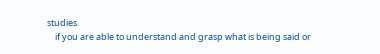studies.
    if you are able to understand and grasp what is being said or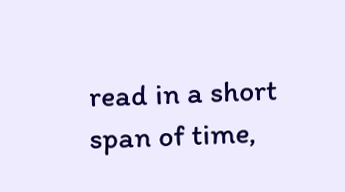read in a short span of time,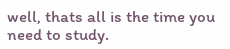well, thats all is the time you need to study.